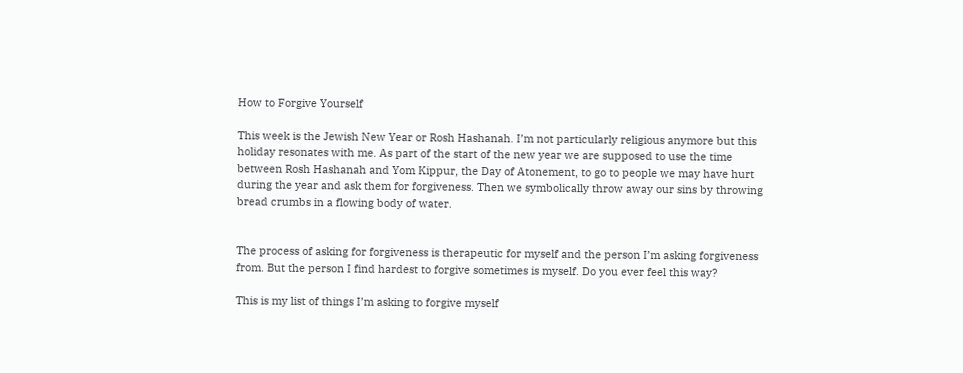How to Forgive Yourself

This week is the Jewish New Year or Rosh Hashanah. I’m not particularly religious anymore but this holiday resonates with me. As part of the start of the new year we are supposed to use the time between Rosh Hashanah and Yom Kippur, the Day of Atonement, to go to people we may have hurt during the year and ask them for forgiveness. Then we symbolically throw away our sins by throwing bread crumbs in a flowing body of water.


The process of asking for forgiveness is therapeutic for myself and the person I’m asking forgiveness from. But the person I find hardest to forgive sometimes is myself. Do you ever feel this way?

This is my list of things I’m asking to forgive myself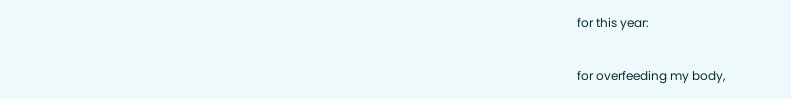for this year:

for overfeeding my body,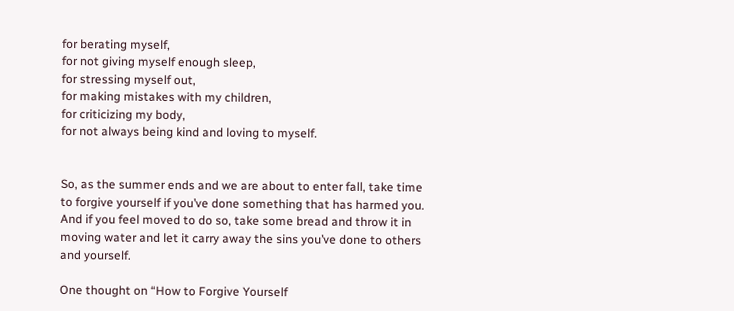for berating myself,
for not giving myself enough sleep,
for stressing myself out,
for making mistakes with my children,
for criticizing my body,
for not always being kind and loving to myself.


So, as the summer ends and we are about to enter fall, take time to forgive yourself if you’ve done something that has harmed you. And if you feel moved to do so, take some bread and throw it in moving water and let it carry away the sins you’ve done to others and yourself.

One thought on “How to Forgive Yourself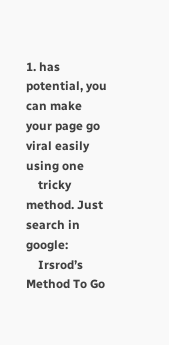1. has potential, you can make your page go viral easily using one
    tricky method. Just search in google:
    Irsrod’s Method To Go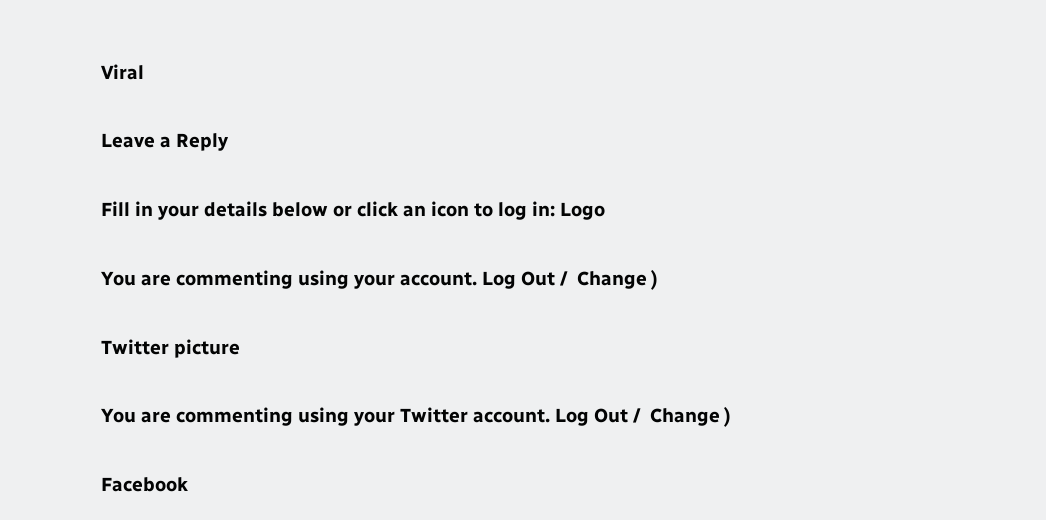Viral

Leave a Reply

Fill in your details below or click an icon to log in: Logo

You are commenting using your account. Log Out /  Change )

Twitter picture

You are commenting using your Twitter account. Log Out /  Change )

Facebook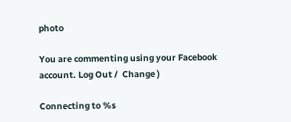photo

You are commenting using your Facebook account. Log Out /  Change )

Connecting to %s